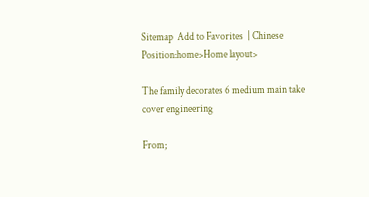Sitemap  Add to Favorites  | Chinese
Position:home>Home layout>

The family decorates 6 medium main take cover engineering

From;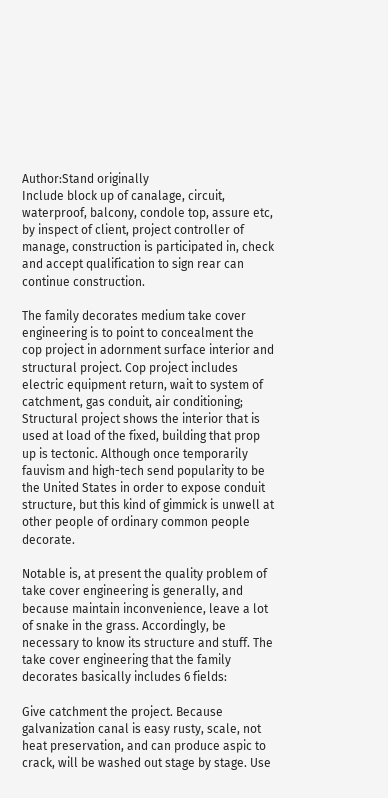Author:Stand originally
Include block up of canalage, circuit, waterproof, balcony, condole top, assure etc, by inspect of client, project controller of manage, construction is participated in, check and accept qualification to sign rear can continue construction.

The family decorates medium take cover engineering is to point to concealment the cop project in adornment surface interior and structural project. Cop project includes electric equipment return, wait to system of catchment, gas conduit, air conditioning; Structural project shows the interior that is used at load of the fixed, building that prop up is tectonic. Although once temporarily fauvism and high-tech send popularity to be the United States in order to expose conduit structure, but this kind of gimmick is unwell at other people of ordinary common people decorate.

Notable is, at present the quality problem of take cover engineering is generally, and because maintain inconvenience, leave a lot of snake in the grass. Accordingly, be necessary to know its structure and stuff. The take cover engineering that the family decorates basically includes 6 fields:

Give catchment the project. Because galvanization canal is easy rusty, scale, not heat preservation, and can produce aspic to crack, will be washed out stage by stage. Use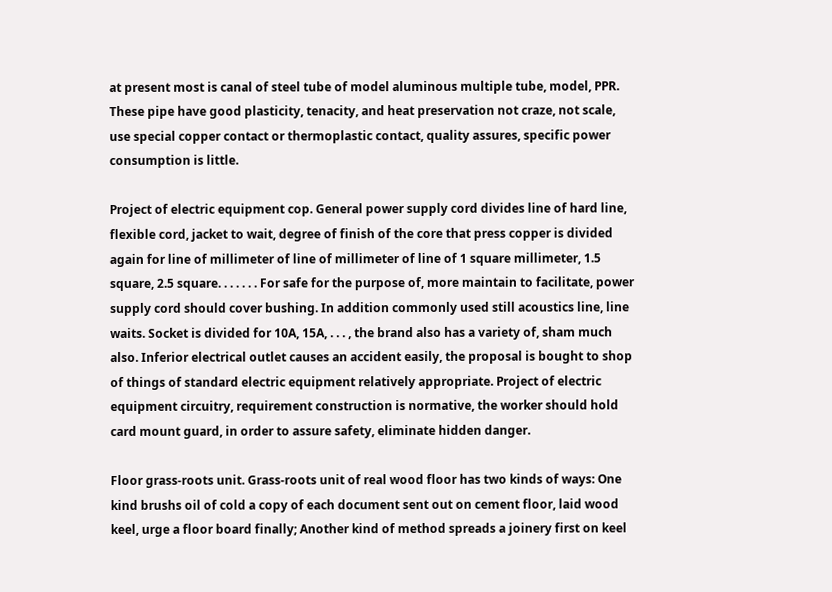at present most is canal of steel tube of model aluminous multiple tube, model, PPR. These pipe have good plasticity, tenacity, and heat preservation not craze, not scale, use special copper contact or thermoplastic contact, quality assures, specific power consumption is little.

Project of electric equipment cop. General power supply cord divides line of hard line, flexible cord, jacket to wait, degree of finish of the core that press copper is divided again for line of millimeter of line of millimeter of line of 1 square millimeter, 1.5 square, 2.5 square. . . . . . . For safe for the purpose of, more maintain to facilitate, power supply cord should cover bushing. In addition commonly used still acoustics line, line waits. Socket is divided for 10A, 15A, . . . , the brand also has a variety of, sham much also. Inferior electrical outlet causes an accident easily, the proposal is bought to shop of things of standard electric equipment relatively appropriate. Project of electric equipment circuitry, requirement construction is normative, the worker should hold card mount guard, in order to assure safety, eliminate hidden danger.

Floor grass-roots unit. Grass-roots unit of real wood floor has two kinds of ways: One kind brushs oil of cold a copy of each document sent out on cement floor, laid wood keel, urge a floor board finally; Another kind of method spreads a joinery first on keel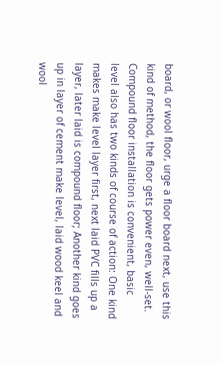board, or wool floor, urge a floor board next, use this kind of method, the floor gets power even, well-set. Compound floor installation is convenient, basic level also has two kinds of course of action: One kind makes make level layer first, next laid PVC fills up a layer, later laid is compound floor; Another kind goes up in layer of cement make level, laid wood keel and wool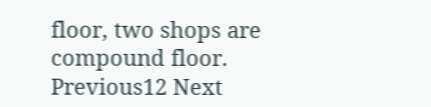floor, two shops are compound floor.
Previous12 Next